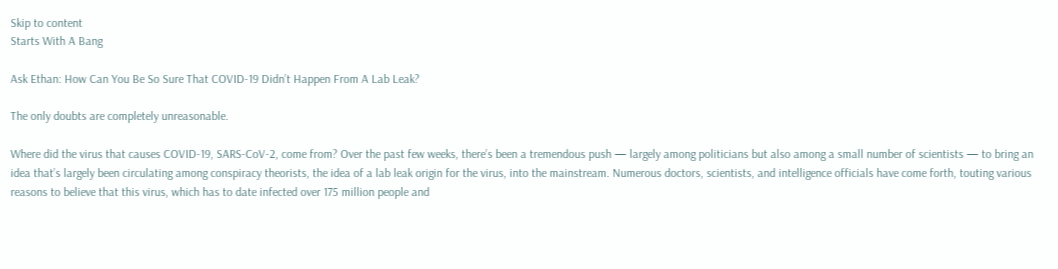Skip to content
Starts With A Bang

Ask Ethan: How Can You Be So Sure That COVID-19 Didn’t Happen From A Lab Leak?

The only doubts are completely unreasonable.

Where did the virus that causes COVID-19, SARS-CoV-2, come from? Over the past few weeks, there’s been a tremendous push — largely among politicians but also among a small number of scientists — to bring an idea that’s largely been circulating among conspiracy theorists, the idea of a lab leak origin for the virus, into the mainstream. Numerous doctors, scientists, and intelligence officials have come forth, touting various reasons to believe that this virus, which has to date infected over 175 million people and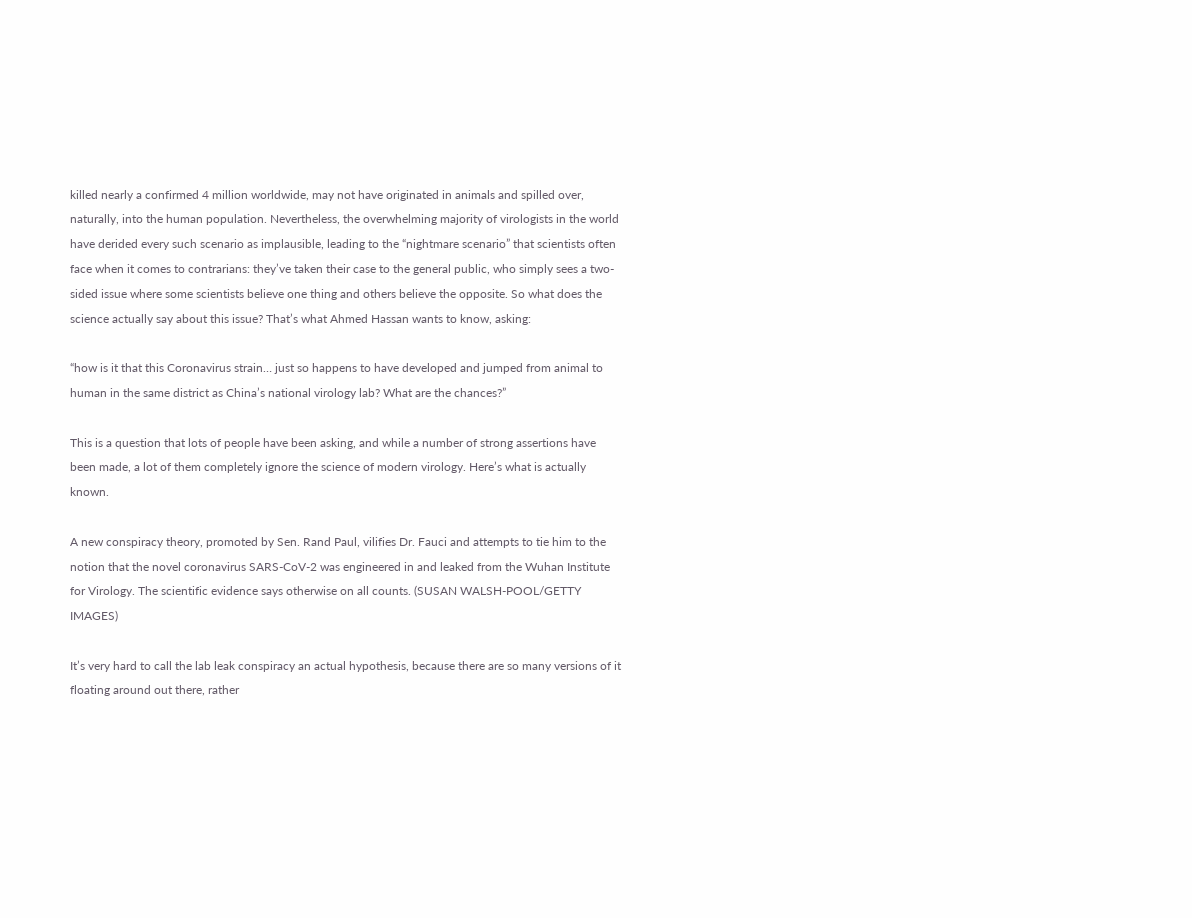killed nearly a confirmed 4 million worldwide, may not have originated in animals and spilled over, naturally, into the human population. Nevertheless, the overwhelming majority of virologists in the world have derided every such scenario as implausible, leading to the “nightmare scenario” that scientists often face when it comes to contrarians: they’ve taken their case to the general public, who simply sees a two-sided issue where some scientists believe one thing and others believe the opposite. So what does the science actually say about this issue? That’s what Ahmed Hassan wants to know, asking:

“how is it that this Coronavirus strain… just so happens to have developed and jumped from animal to human in the same district as China’s national virology lab? What are the chances?”

This is a question that lots of people have been asking, and while a number of strong assertions have been made, a lot of them completely ignore the science of modern virology. Here’s what is actually known.

A new conspiracy theory, promoted by Sen. Rand Paul, vilifies Dr. Fauci and attempts to tie him to the notion that the novel coronavirus SARS-CoV-2 was engineered in and leaked from the Wuhan Institute for Virology. The scientific evidence says otherwise on all counts. (SUSAN WALSH-POOL/GETTY IMAGES)

It’s very hard to call the lab leak conspiracy an actual hypothesis, because there are so many versions of it floating around out there, rather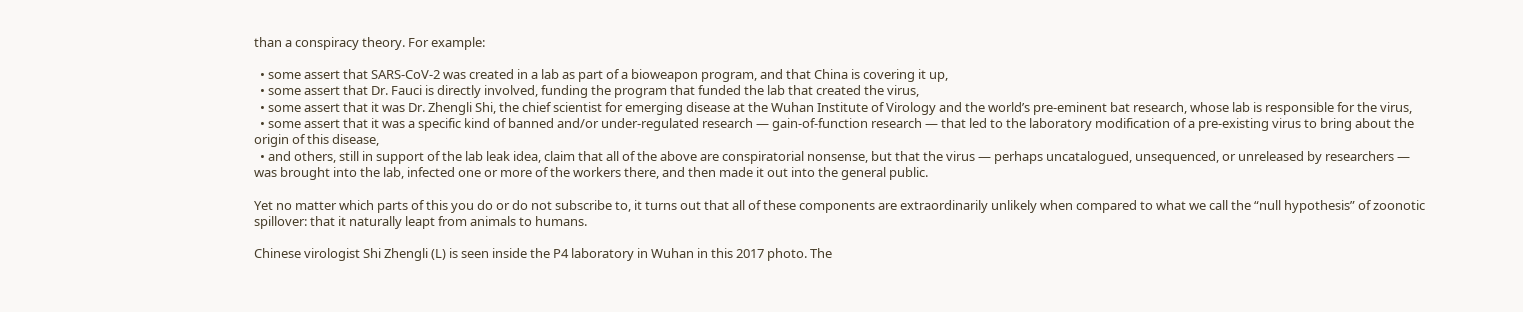than a conspiracy theory. For example:

  • some assert that SARS-CoV-2 was created in a lab as part of a bioweapon program, and that China is covering it up,
  • some assert that Dr. Fauci is directly involved, funding the program that funded the lab that created the virus,
  • some assert that it was Dr. Zhengli Shi, the chief scientist for emerging disease at the Wuhan Institute of Virology and the world’s pre-eminent bat research, whose lab is responsible for the virus,
  • some assert that it was a specific kind of banned and/or under-regulated research — gain-of-function research — that led to the laboratory modification of a pre-existing virus to bring about the origin of this disease,
  • and others, still in support of the lab leak idea, claim that all of the above are conspiratorial nonsense, but that the virus — perhaps uncatalogued, unsequenced, or unreleased by researchers — was brought into the lab, infected one or more of the workers there, and then made it out into the general public.

Yet no matter which parts of this you do or do not subscribe to, it turns out that all of these components are extraordinarily unlikely when compared to what we call the “null hypothesis” of zoonotic spillover: that it naturally leapt from animals to humans.

Chinese virologist Shi Zhengli (L) is seen inside the P4 laboratory in Wuhan in this 2017 photo. The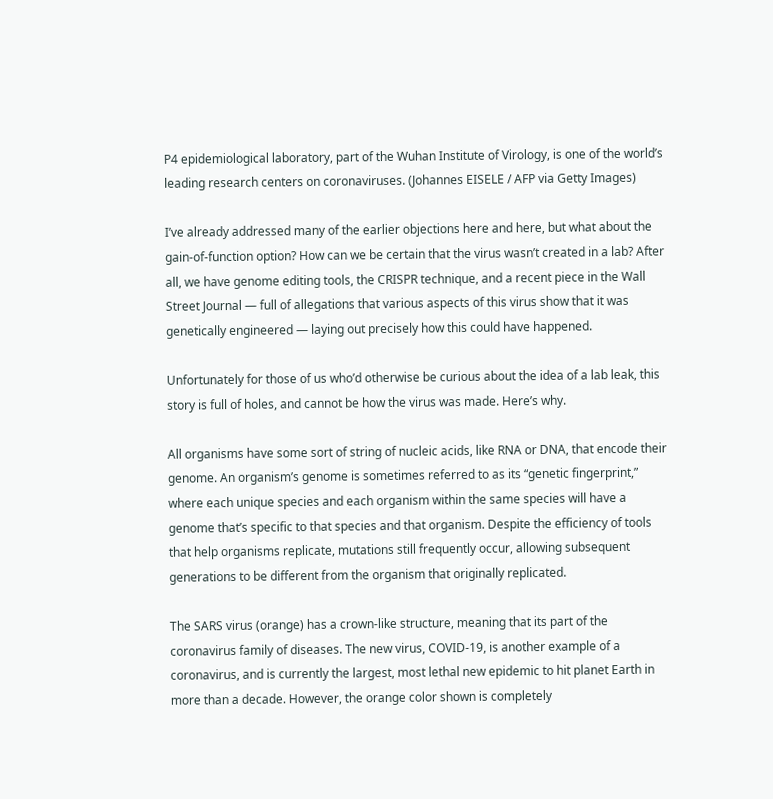P4 epidemiological laboratory, part of the Wuhan Institute of Virology, is one of the world’s leading research centers on coronaviruses. (Johannes EISELE / AFP via Getty Images)

I’ve already addressed many of the earlier objections here and here, but what about the gain-of-function option? How can we be certain that the virus wasn’t created in a lab? After all, we have genome editing tools, the CRISPR technique, and a recent piece in the Wall Street Journal — full of allegations that various aspects of this virus show that it was genetically engineered — laying out precisely how this could have happened.

Unfortunately for those of us who’d otherwise be curious about the idea of a lab leak, this story is full of holes, and cannot be how the virus was made. Here’s why.

All organisms have some sort of string of nucleic acids, like RNA or DNA, that encode their genome. An organism’s genome is sometimes referred to as its “genetic fingerprint,” where each unique species and each organism within the same species will have a genome that’s specific to that species and that organism. Despite the efficiency of tools that help organisms replicate, mutations still frequently occur, allowing subsequent generations to be different from the organism that originally replicated.

The SARS virus (orange) has a crown-like structure, meaning that its part of the coronavirus family of diseases. The new virus, COVID-19, is another example of a coronavirus, and is currently the largest, most lethal new epidemic to hit planet Earth in more than a decade. However, the orange color shown is completely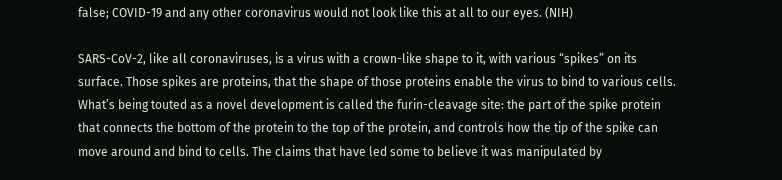false; COVID-19 and any other coronavirus would not look like this at all to our eyes. (NIH)

SARS-CoV-2, like all coronaviruses, is a virus with a crown-like shape to it, with various “spikes” on its surface. Those spikes are proteins, that the shape of those proteins enable the virus to bind to various cells. What’s being touted as a novel development is called the furin-cleavage site: the part of the spike protein that connects the bottom of the protein to the top of the protein, and controls how the tip of the spike can move around and bind to cells. The claims that have led some to believe it was manipulated by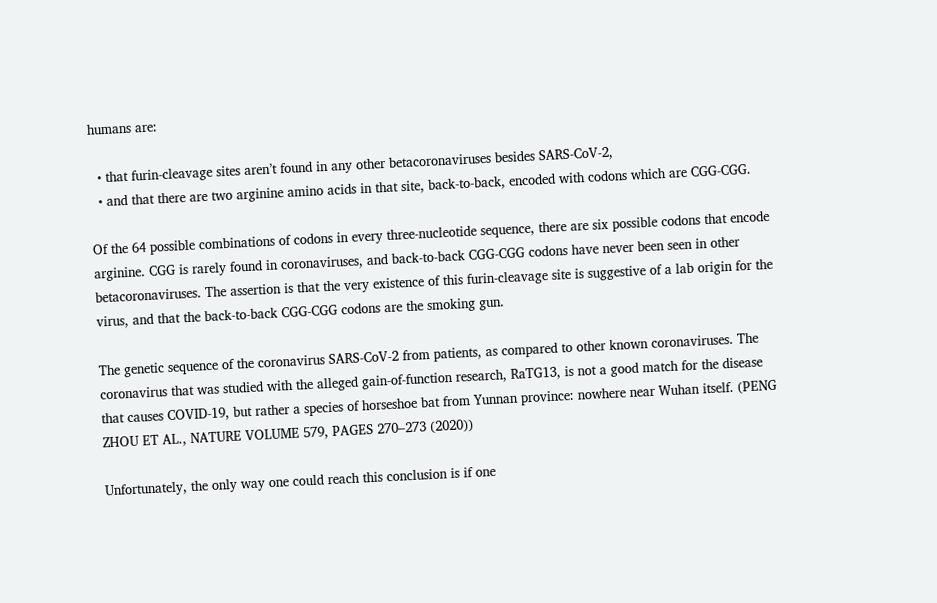humans are:

  • that furin-cleavage sites aren’t found in any other betacoronaviruses besides SARS-CoV-2,
  • and that there are two arginine amino acids in that site, back-to-back, encoded with codons which are CGG-CGG.

Of the 64 possible combinations of codons in every three-nucleotide sequence, there are six possible codons that encode arginine. CGG is rarely found in coronaviruses, and back-to-back CGG-CGG codons have never been seen in other betacoronaviruses. The assertion is that the very existence of this furin-cleavage site is suggestive of a lab origin for the virus, and that the back-to-back CGG-CGG codons are the smoking gun.

The genetic sequence of the coronavirus SARS-CoV-2 from patients, as compared to other known coronaviruses. The coronavirus that was studied with the alleged gain-of-function research, RaTG13, is not a good match for the disease that causes COVID-19, but rather a species of horseshoe bat from Yunnan province: nowhere near Wuhan itself. (PENG ZHOU ET AL., NATURE VOLUME 579, PAGES 270–273 (2020))

Unfortunately, the only way one could reach this conclusion is if one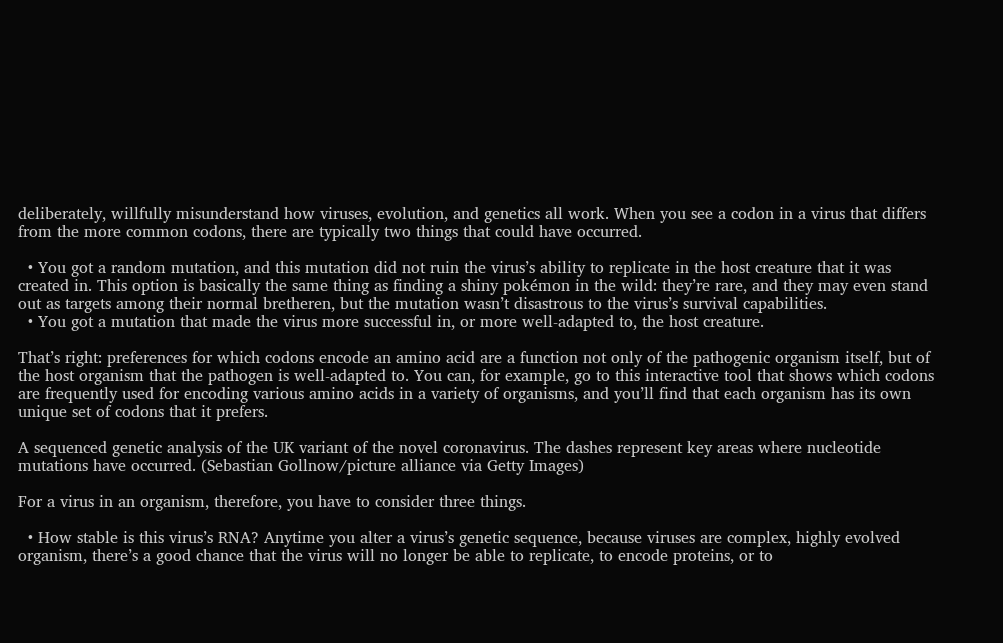deliberately, willfully misunderstand how viruses, evolution, and genetics all work. When you see a codon in a virus that differs from the more common codons, there are typically two things that could have occurred.

  • You got a random mutation, and this mutation did not ruin the virus’s ability to replicate in the host creature that it was created in. This option is basically the same thing as finding a shiny pokémon in the wild: they’re rare, and they may even stand out as targets among their normal bretheren, but the mutation wasn’t disastrous to the virus’s survival capabilities.
  • You got a mutation that made the virus more successful in, or more well-adapted to, the host creature.

That’s right: preferences for which codons encode an amino acid are a function not only of the pathogenic organism itself, but of the host organism that the pathogen is well-adapted to. You can, for example, go to this interactive tool that shows which codons are frequently used for encoding various amino acids in a variety of organisms, and you’ll find that each organism has its own unique set of codons that it prefers.

A sequenced genetic analysis of the UK variant of the novel coronavirus. The dashes represent key areas where nucleotide mutations have occurred. (Sebastian Gollnow/picture alliance via Getty Images)

For a virus in an organism, therefore, you have to consider three things.

  • How stable is this virus’s RNA? Anytime you alter a virus’s genetic sequence, because viruses are complex, highly evolved organism, there’s a good chance that the virus will no longer be able to replicate, to encode proteins, or to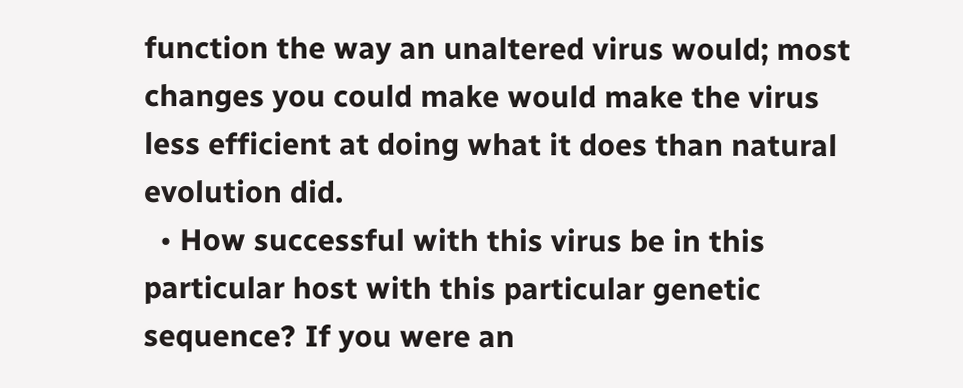function the way an unaltered virus would; most changes you could make would make the virus less efficient at doing what it does than natural evolution did.
  • How successful with this virus be in this particular host with this particular genetic sequence? If you were an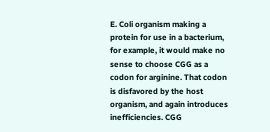E. Coli organism making a protein for use in a bacterium, for example, it would make no sense to choose CGG as a codon for arginine. That codon is disfavored by the host organism, and again introduces inefficiencies. CGG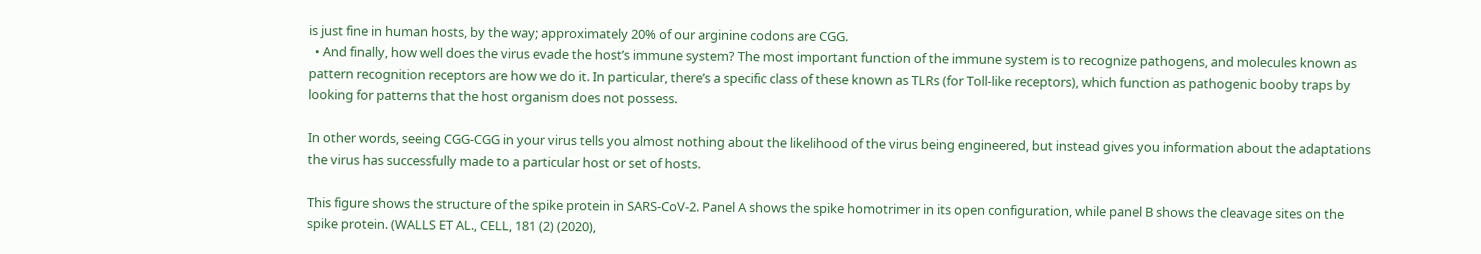is just fine in human hosts, by the way; approximately 20% of our arginine codons are CGG.
  • And finally, how well does the virus evade the host’s immune system? The most important function of the immune system is to recognize pathogens, and molecules known as pattern recognition receptors are how we do it. In particular, there’s a specific class of these known as TLRs (for Toll-like receptors), which function as pathogenic booby traps by looking for patterns that the host organism does not possess.

In other words, seeing CGG-CGG in your virus tells you almost nothing about the likelihood of the virus being engineered, but instead gives you information about the adaptations the virus has successfully made to a particular host or set of hosts.

This figure shows the structure of the spike protein in SARS-CoV-2. Panel A shows the spike homotrimer in its open configuration, while panel B shows the cleavage sites on the spike protein. (WALLS ET AL., CELL, 181 (2) (2020),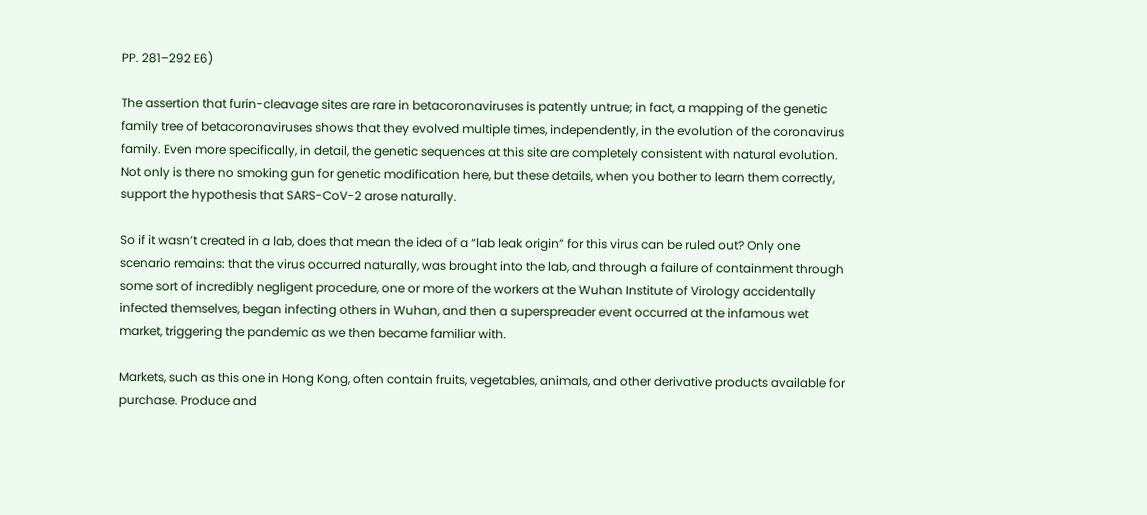PP. 281–292 E6)

The assertion that furin-cleavage sites are rare in betacoronaviruses is patently untrue; in fact, a mapping of the genetic family tree of betacoronaviruses shows that they evolved multiple times, independently, in the evolution of the coronavirus family. Even more specifically, in detail, the genetic sequences at this site are completely consistent with natural evolution. Not only is there no smoking gun for genetic modification here, but these details, when you bother to learn them correctly, support the hypothesis that SARS-CoV-2 arose naturally.

So if it wasn’t created in a lab, does that mean the idea of a “lab leak origin” for this virus can be ruled out? Only one scenario remains: that the virus occurred naturally, was brought into the lab, and through a failure of containment through some sort of incredibly negligent procedure, one or more of the workers at the Wuhan Institute of Virology accidentally infected themselves, began infecting others in Wuhan, and then a superspreader event occurred at the infamous wet market, triggering the pandemic as we then became familiar with.

Markets, such as this one in Hong Kong, often contain fruits, vegetables, animals, and other derivative products available for purchase. Produce and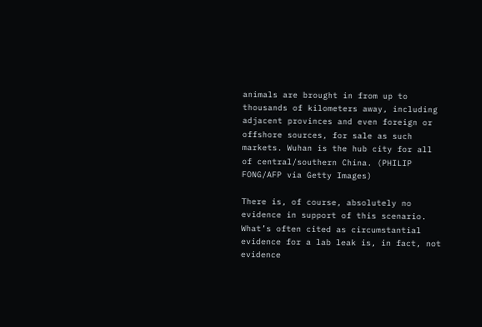animals are brought in from up to thousands of kilometers away, including adjacent provinces and even foreign or offshore sources, for sale as such markets. Wuhan is the hub city for all of central/southern China. (PHILIP FONG/AFP via Getty Images)

There is, of course, absolutely no evidence in support of this scenario. What’s often cited as circumstantial evidence for a lab leak is, in fact, not evidence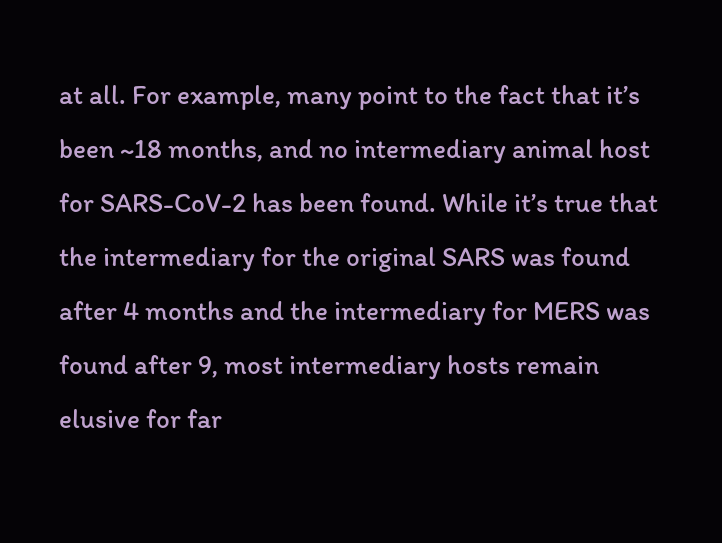at all. For example, many point to the fact that it’s been ~18 months, and no intermediary animal host for SARS-CoV-2 has been found. While it’s true that the intermediary for the original SARS was found after 4 months and the intermediary for MERS was found after 9, most intermediary hosts remain elusive for far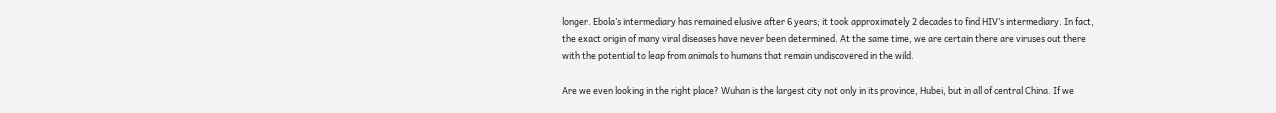longer. Ebola’s intermediary has remained elusive after 6 years; it took approximately 2 decades to find HIV’s intermediary. In fact, the exact origin of many viral diseases have never been determined. At the same time, we are certain there are viruses out there with the potential to leap from animals to humans that remain undiscovered in the wild.

Are we even looking in the right place? Wuhan is the largest city not only in its province, Hubei, but in all of central China. If we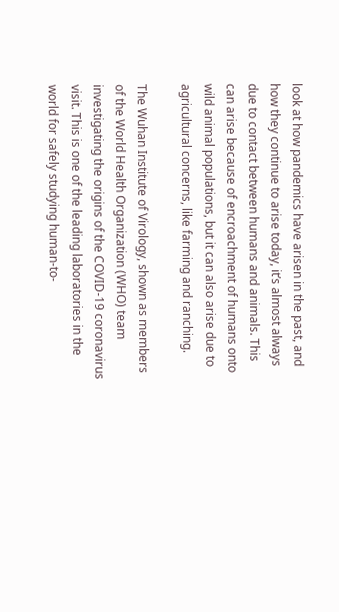look at how pandemics have arisen in the past, and how they continue to arise today, it’s almost always due to contact between humans and animals. This can arise because of encroachment of humans onto wild animal populations, but it can also arise due to agricultural concerns, like farming and ranching.

The Wuhan Institute of Virology, shown as members of the World Health Organization (WHO) team investigating the origins of the COVID-19 coronavirus visit. This is one of the leading laboratories in the world for safely studying human-to-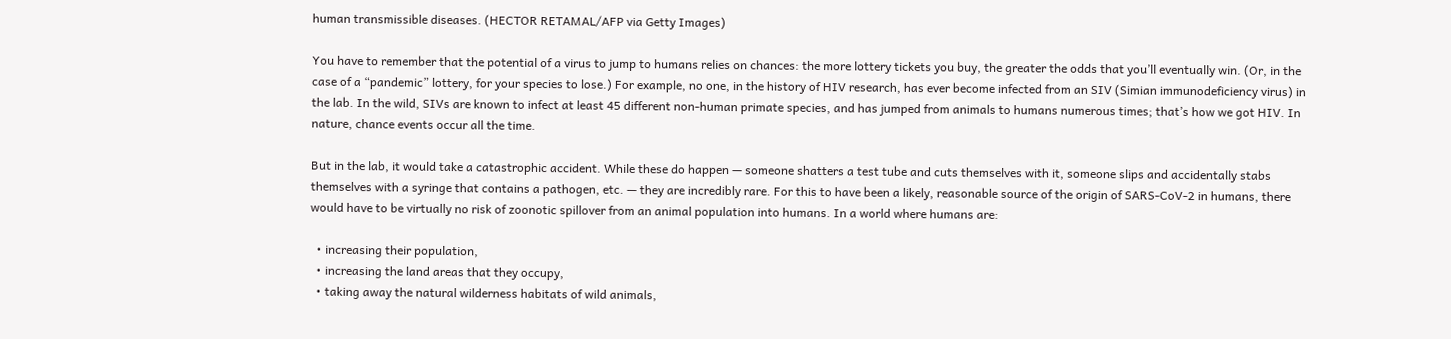human transmissible diseases. (HECTOR RETAMAL/AFP via Getty Images)

You have to remember that the potential of a virus to jump to humans relies on chances: the more lottery tickets you buy, the greater the odds that you’ll eventually win. (Or, in the case of a “pandemic” lottery, for your species to lose.) For example, no one, in the history of HIV research, has ever become infected from an SIV (Simian immunodeficiency virus) in the lab. In the wild, SIVs are known to infect at least 45 different non-human primate species, and has jumped from animals to humans numerous times; that’s how we got HIV. In nature, chance events occur all the time.

But in the lab, it would take a catastrophic accident. While these do happen — someone shatters a test tube and cuts themselves with it, someone slips and accidentally stabs themselves with a syringe that contains a pathogen, etc. — they are incredibly rare. For this to have been a likely, reasonable source of the origin of SARS-CoV-2 in humans, there would have to be virtually no risk of zoonotic spillover from an animal population into humans. In a world where humans are:

  • increasing their population,
  • increasing the land areas that they occupy,
  • taking away the natural wilderness habitats of wild animals,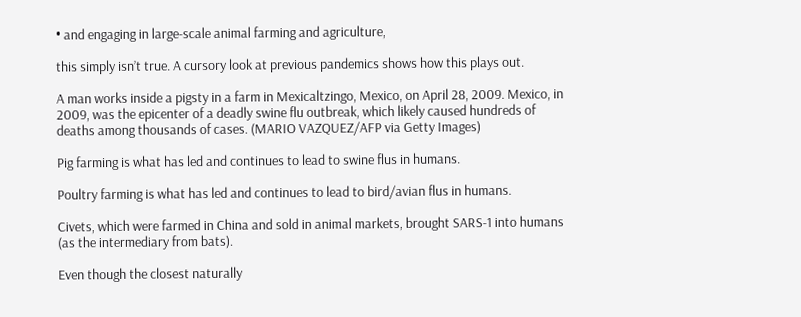• and engaging in large-scale animal farming and agriculture,

this simply isn’t true. A cursory look at previous pandemics shows how this plays out.

A man works inside a pigsty in a farm in Mexicaltzingo, Mexico, on April 28, 2009. Mexico, in 2009, was the epicenter of a deadly swine flu outbreak, which likely caused hundreds of deaths among thousands of cases. (MARIO VAZQUEZ/AFP via Getty Images)

Pig farming is what has led and continues to lead to swine flus in humans.

Poultry farming is what has led and continues to lead to bird/avian flus in humans.

Civets, which were farmed in China and sold in animal markets, brought SARS-1 into humans (as the intermediary from bats).

Even though the closest naturally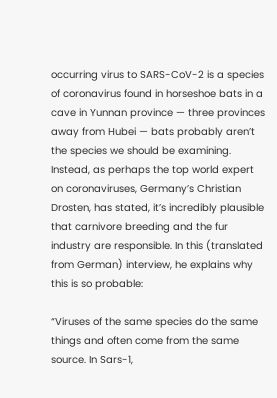occurring virus to SARS-CoV-2 is a species of coronavirus found in horseshoe bats in a cave in Yunnan province — three provinces away from Hubei — bats probably aren’t the species we should be examining. Instead, as perhaps the top world expert on coronaviruses, Germany’s Christian Drosten, has stated, it’s incredibly plausible that carnivore breeding and the fur industry are responsible. In this (translated from German) interview, he explains why this is so probable:

“Viruses of the same species do the same things and often come from the same source. In Sars-1,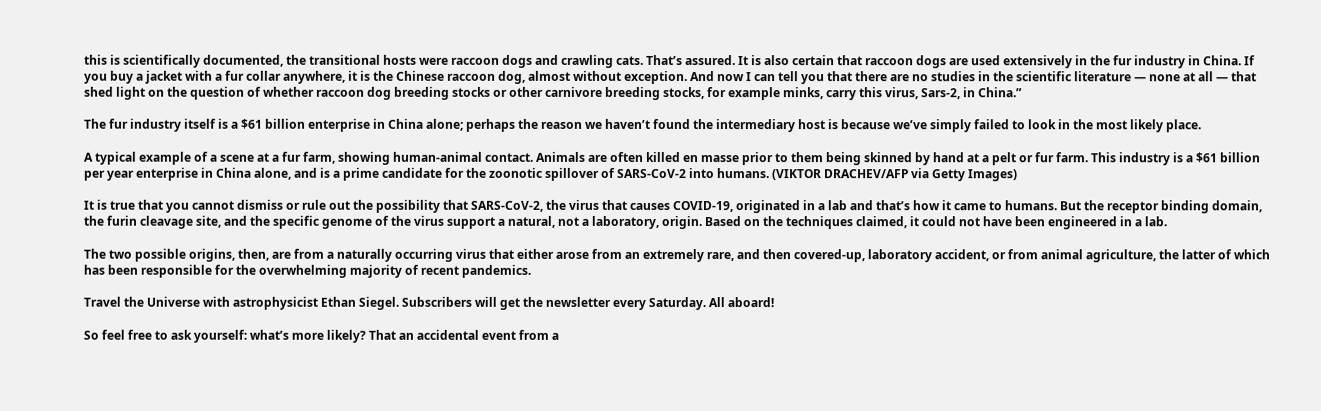this is scientifically documented, the transitional hosts were raccoon dogs and crawling cats. That’s assured. It is also certain that raccoon dogs are used extensively in the fur industry in China. If you buy a jacket with a fur collar anywhere, it is the Chinese raccoon dog, almost without exception. And now I can tell you that there are no studies in the scientific literature — none at all — that shed light on the question of whether raccoon dog breeding stocks or other carnivore breeding stocks, for example minks, carry this virus, Sars-2, in China.”

The fur industry itself is a $61 billion enterprise in China alone; perhaps the reason we haven’t found the intermediary host is because we’ve simply failed to look in the most likely place.

A typical example of a scene at a fur farm, showing human-animal contact. Animals are often killed en masse prior to them being skinned by hand at a pelt or fur farm. This industry is a $61 billion per year enterprise in China alone, and is a prime candidate for the zoonotic spillover of SARS-CoV-2 into humans. (VIKTOR DRACHEV/AFP via Getty Images)

It is true that you cannot dismiss or rule out the possibility that SARS-CoV-2, the virus that causes COVID-19, originated in a lab and that’s how it came to humans. But the receptor binding domain, the furin cleavage site, and the specific genome of the virus support a natural, not a laboratory, origin. Based on the techniques claimed, it could not have been engineered in a lab.

The two possible origins, then, are from a naturally occurring virus that either arose from an extremely rare, and then covered-up, laboratory accident, or from animal agriculture, the latter of which has been responsible for the overwhelming majority of recent pandemics.

Travel the Universe with astrophysicist Ethan Siegel. Subscribers will get the newsletter every Saturday. All aboard!

So feel free to ask yourself: what’s more likely? That an accidental event from a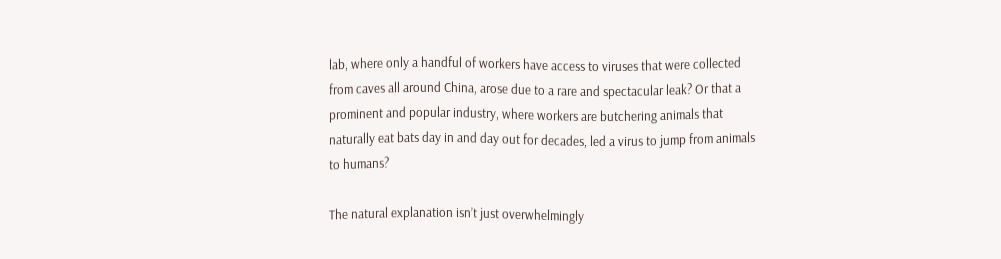lab, where only a handful of workers have access to viruses that were collected from caves all around China, arose due to a rare and spectacular leak? Or that a prominent and popular industry, where workers are butchering animals that naturally eat bats day in and day out for decades, led a virus to jump from animals to humans?

The natural explanation isn’t just overwhelmingly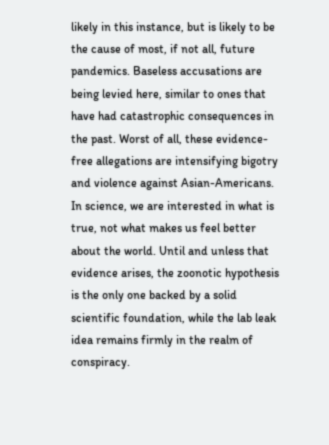likely in this instance, but is likely to be the cause of most, if not all, future pandemics. Baseless accusations are being levied here, similar to ones that have had catastrophic consequences in the past. Worst of all, these evidence-free allegations are intensifying bigotry and violence against Asian-Americans. In science, we are interested in what is true, not what makes us feel better about the world. Until and unless that evidence arises, the zoonotic hypothesis is the only one backed by a solid scientific foundation, while the lab leak idea remains firmly in the realm of conspiracy.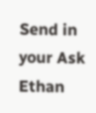Send in your Ask Ethan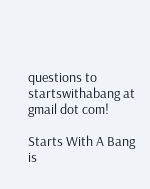questions to startswithabang at gmail dot com!

Starts With A Bang is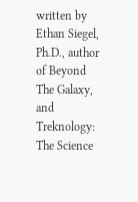written by Ethan Siegel, Ph.D., author of Beyond The Galaxy, and Treknology: The Science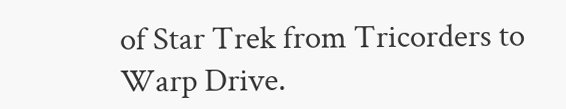of Star Trek from Tricorders to Warp Drive.